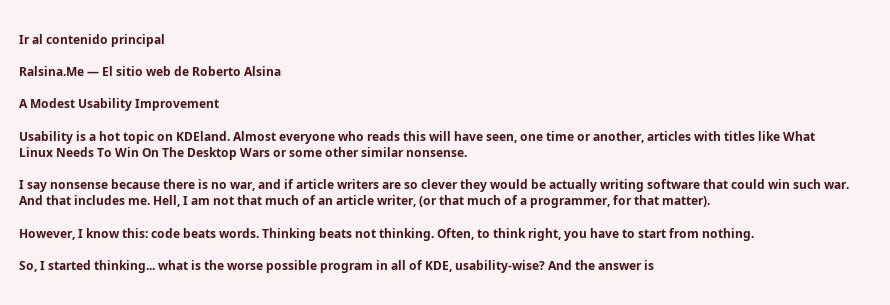Ir al contenido principal

Ralsina.Me — El sitio web de Roberto Alsina

A Modest Usability Improvement

Usability is a hot topic on KDEland. Almost everyone who reads this will have seen, one time or another, articles with titles like What Linux Needs To Win On The Desktop Wars or some other similar nonsense.

I say nonsense because there is no war, and if article writers are so clever they would be actually writing software that could win such war. And that includes me. Hell, I am not that much of an article writer, (or that much of a programmer, for that matter).

However, I know this: code beats words. Thinking beats not thinking. Often, to think right, you have to start from nothing.

So, I started thinking... what is the worse possible program in all of KDE, usability-wise? And the answer is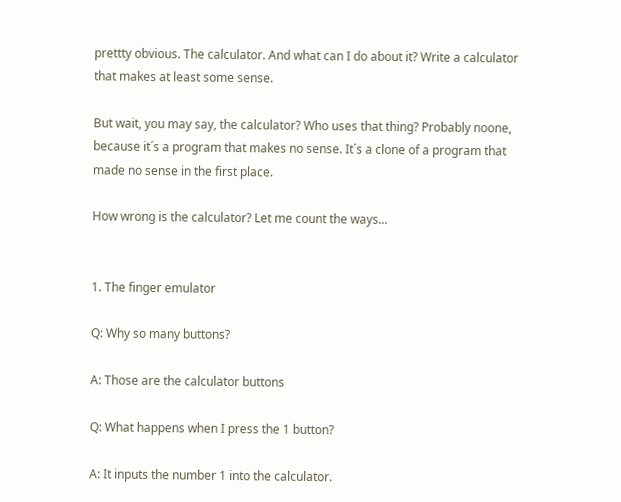prettty obvious. The calculator. And what can I do about it? Write a calculator that makes at least some sense.

But wait, you may say, the calculator? Who uses that thing? Probably noone, because it´s a program that makes no sense. It´s a clone of a program that made no sense in the first place.

How wrong is the calculator? Let me count the ways...


1. The finger emulator

Q: Why so many buttons?

A: Those are the calculator buttons

Q: What happens when I press the 1 button?

A: It inputs the number 1 into the calculator.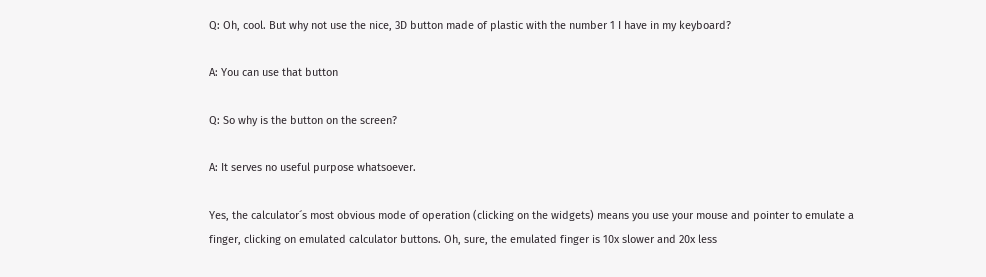Q: Oh, cool. But why not use the nice, 3D button made of plastic with the number 1 I have in my keyboard?

A: You can use that button

Q: So why is the button on the screen?

A: It serves no useful purpose whatsoever.

Yes, the calculator´s most obvious mode of operation (clicking on the widgets) means you use your mouse and pointer to emulate a finger, clicking on emulated calculator buttons. Oh, sure, the emulated finger is 10x slower and 20x less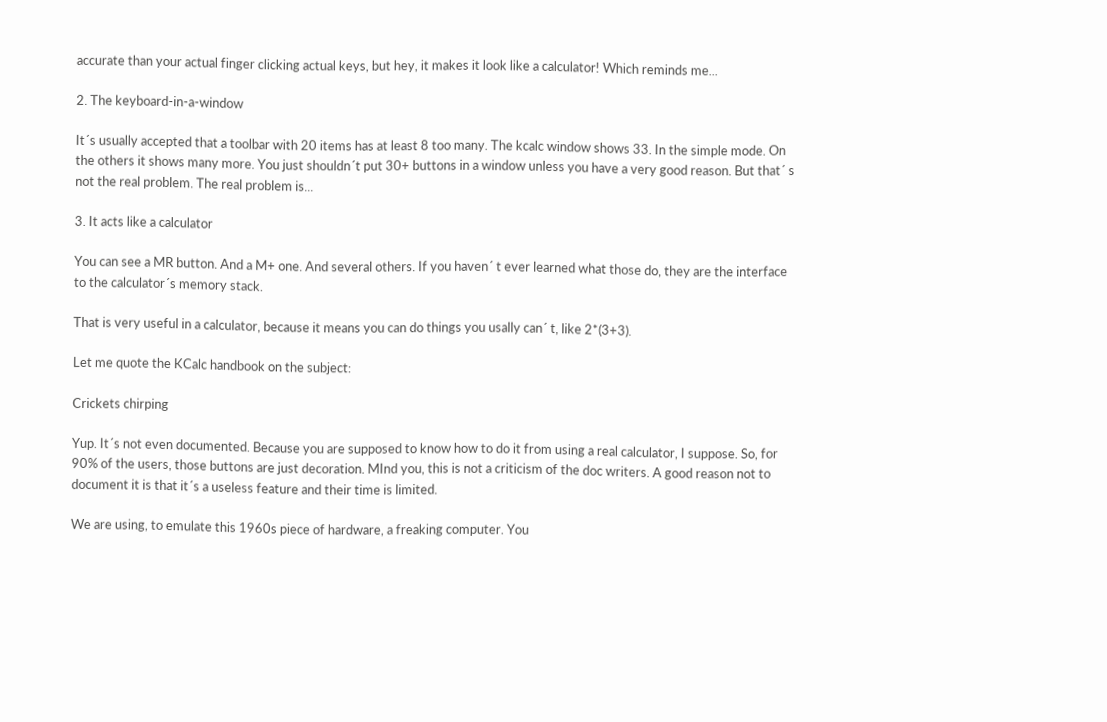accurate than your actual finger clicking actual keys, but hey, it makes it look like a calculator! Which reminds me...

2. The keyboard-in-a-window

It´s usually accepted that a toolbar with 20 items has at least 8 too many. The kcalc window shows 33. In the simple mode. On the others it shows many more. You just shouldn´t put 30+ buttons in a window unless you have a very good reason. But that´ s not the real problem. The real problem is...

3. It acts like a calculator

You can see a MR button. And a M+ one. And several others. If you haven´ t ever learned what those do, they are the interface to the calculator´s memory stack.

That is very useful in a calculator, because it means you can do things you usally can´ t, like 2*(3+3).

Let me quote the KCalc handbook on the subject:

Crickets chirping

Yup. It´s not even documented. Because you are supposed to know how to do it from using a real calculator, I suppose. So, for 90% of the users, those buttons are just decoration. MInd you, this is not a criticism of the doc writers. A good reason not to document it is that it´s a useless feature and their time is limited.

We are using, to emulate this 1960s piece of hardware, a freaking computer. You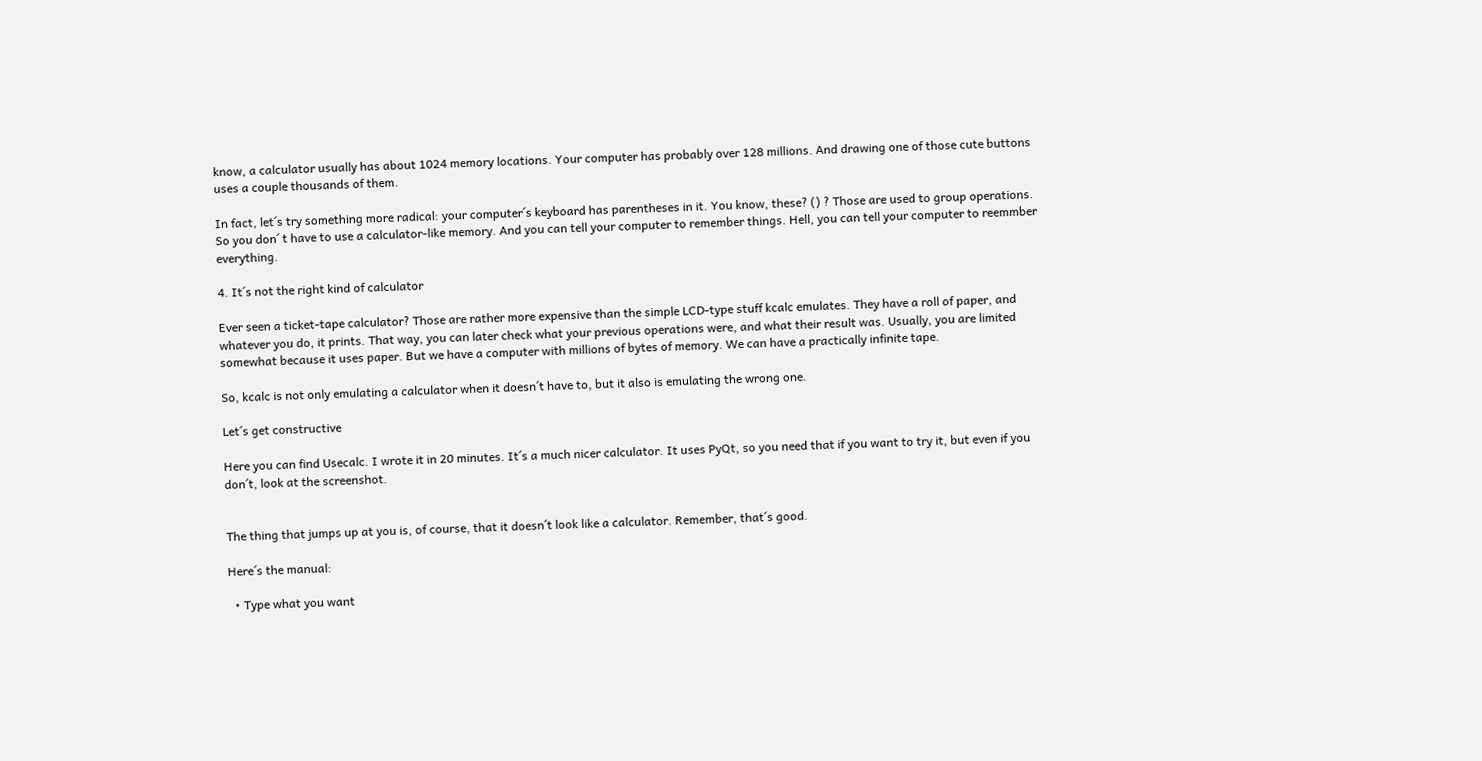know, a calculator usually has about 1024 memory locations. Your computer has probably over 128 millions. And drawing one of those cute buttons uses a couple thousands of them.

In fact, let´s try something more radical: your computer´s keyboard has parentheses in it. You know, these? () ? Those are used to group operations. So you don´ t have to use a calculator-like memory. And you can tell your computer to remember things. Hell, you can tell your computer to reemmber everything.

4. It´s not the right kind of calculator

Ever seen a ticket-tape calculator? Those are rather more expensive than the simple LCD-type stuff kcalc emulates. They have a roll of paper, and whatever you do, it prints. That way, you can later check what your previous operations were, and what their result was. Usually, you are limited somewhat because it uses paper. But we have a computer with millions of bytes of memory. We can have a practically infinite tape.

So, kcalc is not only emulating a calculator when it doesn´t have to, but it also is emulating the wrong one.

Let´s get constructive

Here you can find Usecalc. I wrote it in 20 minutes. It´s a much nicer calculator. It uses PyQt, so you need that if you want to try it, but even if you don´t, look at the screenshot.


The thing that jumps up at you is, of course, that it doesn´t look like a calculator. Remember, that´s good.

Here´s the manual:

  • Type what you want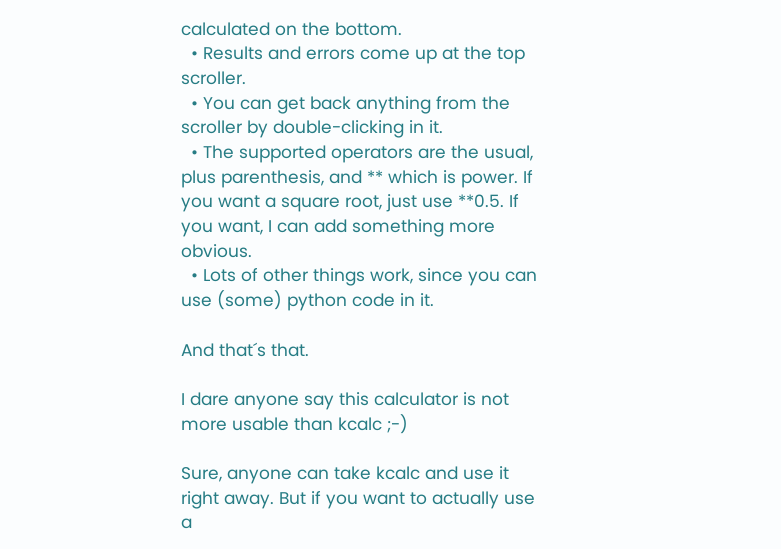calculated on the bottom.
  • Results and errors come up at the top scroller.
  • You can get back anything from the scroller by double-clicking in it.
  • The supported operators are the usual, plus parenthesis, and ** which is power. If you want a square root, just use **0.5. If you want, I can add something more obvious.
  • Lots of other things work, since you can use (some) python code in it.

And that´s that.

I dare anyone say this calculator is not more usable than kcalc ;-)

Sure, anyone can take kcalc and use it right away. But if you want to actually use a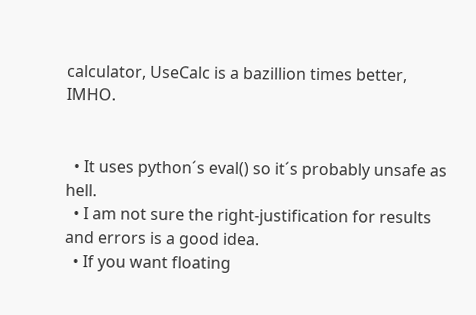calculator, UseCalc is a bazillion times better, IMHO.


  • It uses python´s eval() so it´s probably unsafe as hell.
  • I am not sure the right-justification for results and errors is a good idea.
  • If you want floating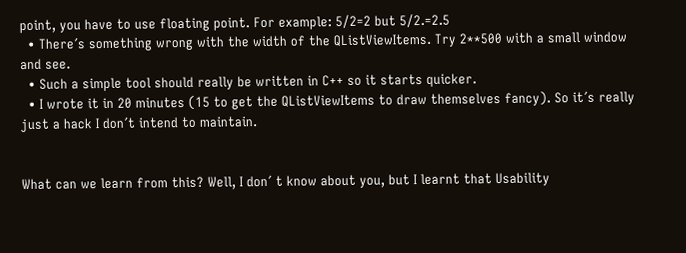point, you have to use floating point. For example: 5/2=2 but 5/2.=2.5
  • There´s something wrong with the width of the QListViewItems. Try 2**500 with a small window and see.
  • Such a simple tool should really be written in C++ so it starts quicker.
  • I wrote it in 20 minutes (15 to get the QListViewItems to draw themselves fancy). So it´s really just a hack I don´t intend to maintain.


What can we learn from this? Well, I don´ t know about you, but I learnt that Usability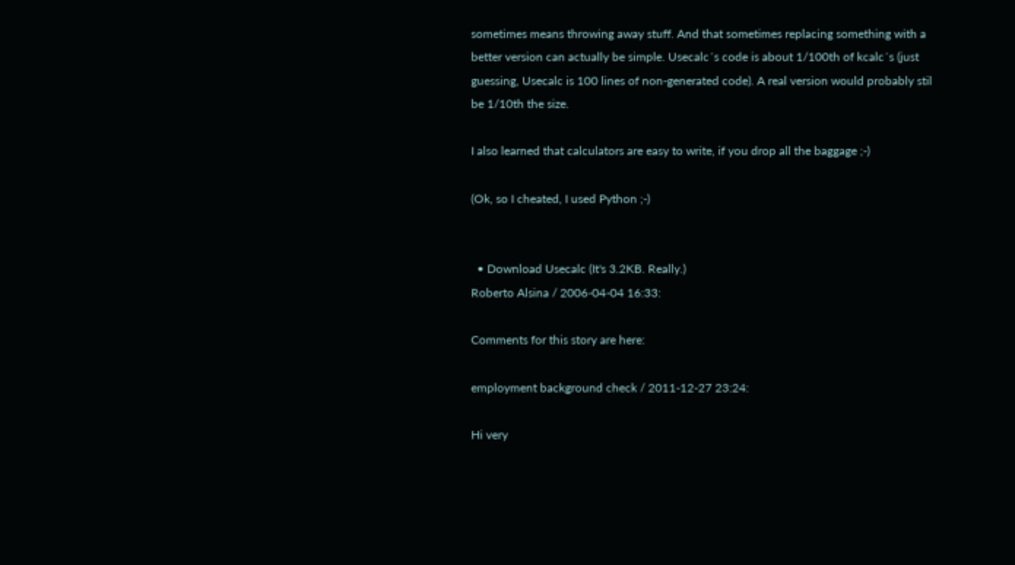sometimes means throwing away stuff. And that sometimes replacing something with a better version can actually be simple. Usecalc´s code is about 1/100th of kcalc´s (just guessing, Usecalc is 100 lines of non-generated code). A real version would probably stil be 1/10th the size.

I also learned that calculators are easy to write, if you drop all the baggage ;-)

(Ok, so I cheated, I used Python ;-)


  • Download Usecalc (It's 3.2KB. Really.)
Roberto Alsina / 2006-04-04 16:33:

Comments for this story are here:

employment background check / 2011-12-27 23:24:

Hi very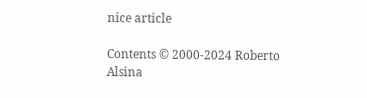nice article

Contents © 2000-2024 Roberto Alsina